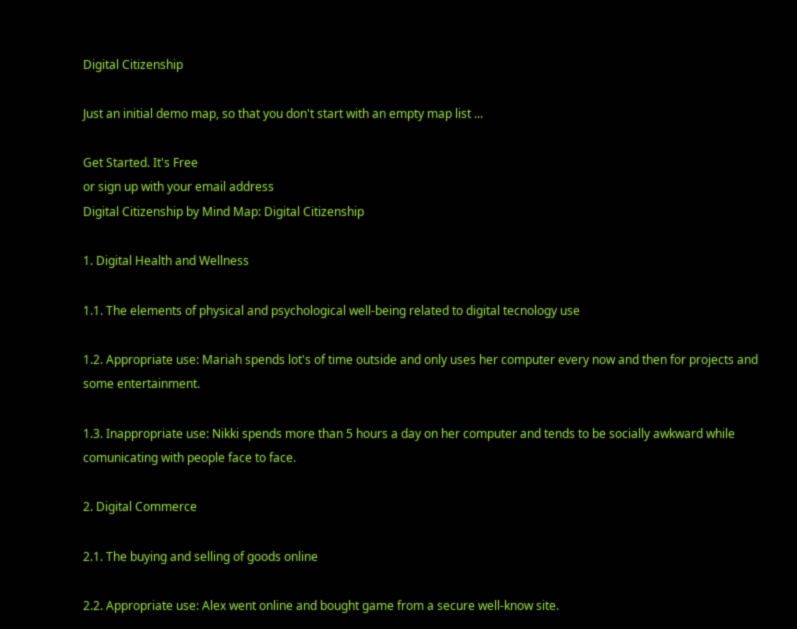Digital Citizenship

Just an initial demo map, so that you don't start with an empty map list ...

Get Started. It's Free
or sign up with your email address
Digital Citizenship by Mind Map: Digital Citizenship

1. Digital Health and Wellness

1.1. The elements of physical and psychological well-being related to digital tecnology use

1.2. Appropriate use: Mariah spends lot's of time outside and only uses her computer every now and then for projects and some entertainment.

1.3. Inappropriate use: Nikki spends more than 5 hours a day on her computer and tends to be socially awkward while comunicating with people face to face.

2. Digital Commerce

2.1. The buying and selling of goods online

2.2. Appropriate use: Alex went online and bought game from a secure well-know site.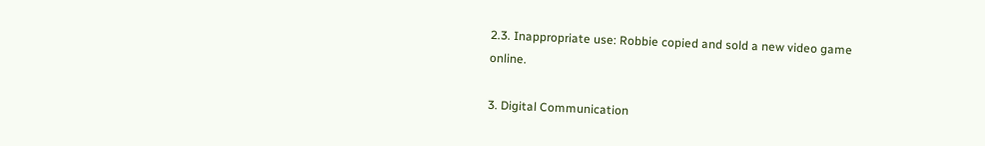2.3. Inappropriate use: Robbie copied and sold a new video game online.

3. Digital Communication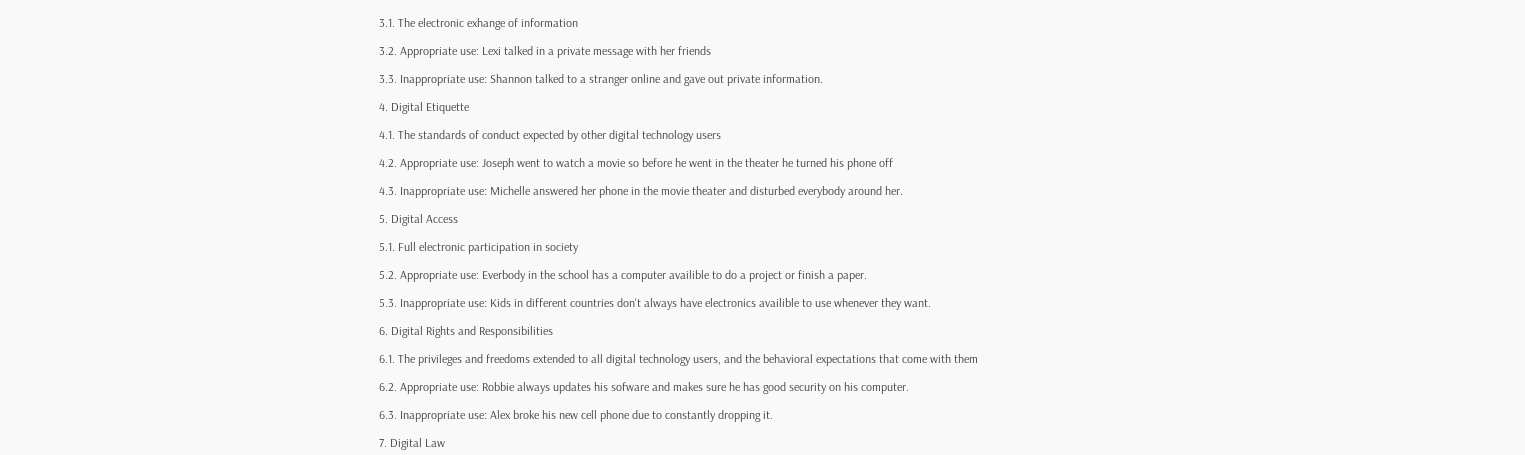3.1. The electronic exhange of information

3.2. Appropriate use: Lexi talked in a private message with her friends

3.3. Inappropriate use: Shannon talked to a stranger online and gave out private information.

4. Digital Etiquette

4.1. The standards of conduct expected by other digital technology users

4.2. Appropriate use: Joseph went to watch a movie so before he went in the theater he turned his phone off

4.3. Inappropriate use: Michelle answered her phone in the movie theater and disturbed everybody around her.

5. Digital Access

5.1. Full electronic participation in society

5.2. Appropriate use: Everbody in the school has a computer availible to do a project or finish a paper.

5.3. Inappropriate use: Kids in different countries don't always have electronics availible to use whenever they want.

6. Digital Rights and Responsibilities

6.1. The privileges and freedoms extended to all digital technology users, and the behavioral expectations that come with them

6.2. Appropriate use: Robbie always updates his sofware and makes sure he has good security on his computer.

6.3. Inappropriate use: Alex broke his new cell phone due to constantly dropping it.

7. Digital Law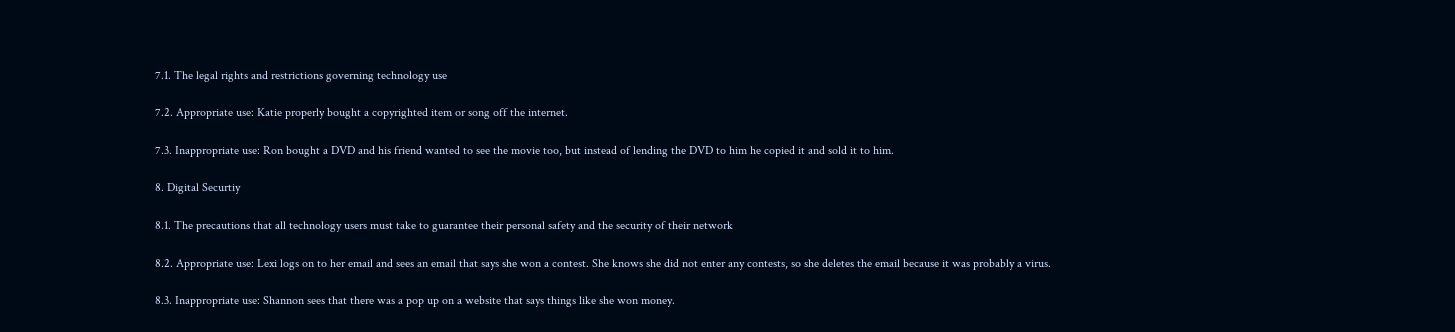7.1. The legal rights and restrictions governing technology use

7.2. Appropriate use: Katie properly bought a copyrighted item or song off the internet.

7.3. Inappropriate use: Ron bought a DVD and his friend wanted to see the movie too, but instead of lending the DVD to him he copied it and sold it to him.

8. Digital Securtiy

8.1. The precautions that all technology users must take to guarantee their personal safety and the security of their network

8.2. Appropriate use: Lexi logs on to her email and sees an email that says she won a contest. She knows she did not enter any contests, so she deletes the email because it was probably a virus.

8.3. Inappropriate use: Shannon sees that there was a pop up on a website that says things like she won money.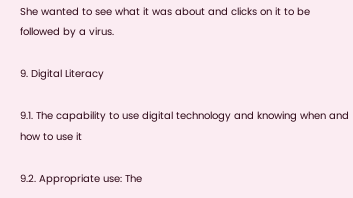She wanted to see what it was about and clicks on it to be followed by a virus.

9. Digital Literacy

9.1. The capability to use digital technology and knowing when and how to use it

9.2. Appropriate use: The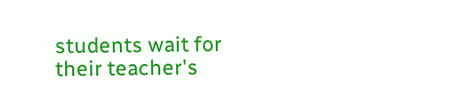students wait for their teacher's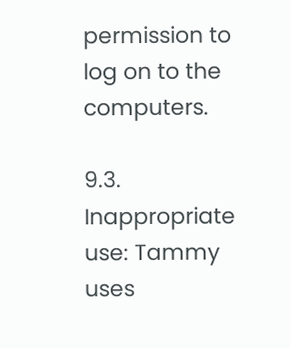permission to log on to the computers.

9.3. Inappropriate use: Tammy uses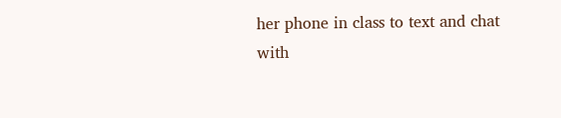her phone in class to text and chat with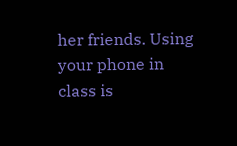her friends. Using your phone in class is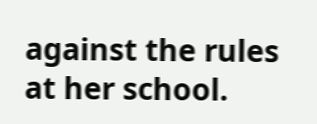against the rules at her school.